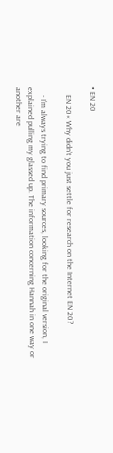• EN 20

    EN 20« Why didn’t you just settle for research on the Internet EN 20?

    - I’m always trying to find primary sources, looking for the original version, I explained pulling my glassed up. The information concerning Hannah in one way or another are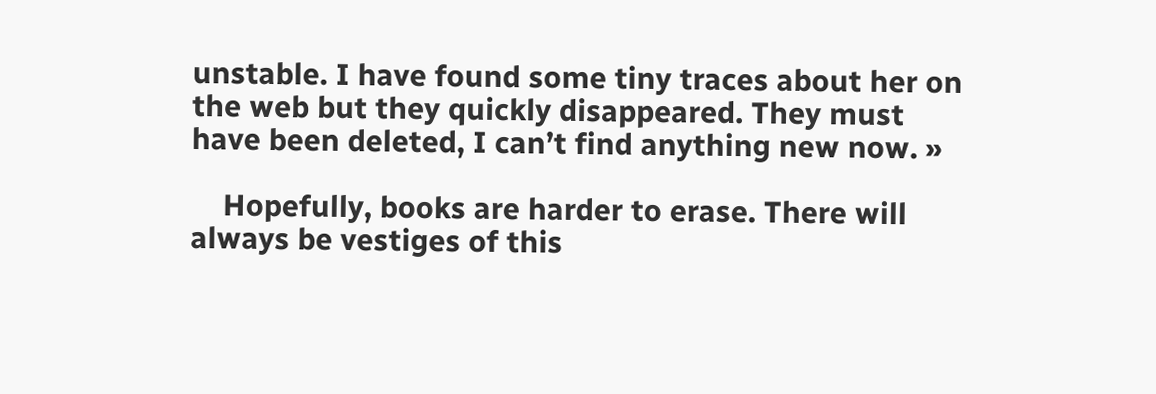unstable. I have found some tiny traces about her on the web but they quickly disappeared. They must have been deleted, I can’t find anything new now. »

    Hopefully, books are harder to erase. There will always be vestiges of this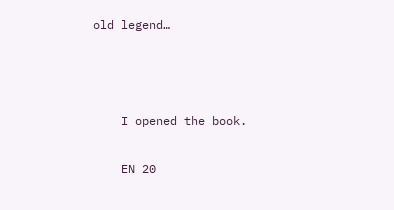old legend…



    I opened the book.

    EN 20